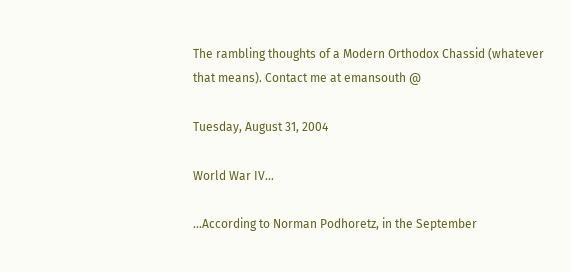The rambling thoughts of a Modern Orthodox Chassid (whatever that means). Contact me at emansouth @

Tuesday, August 31, 2004

World War IV...

...According to Norman Podhoretz, in the September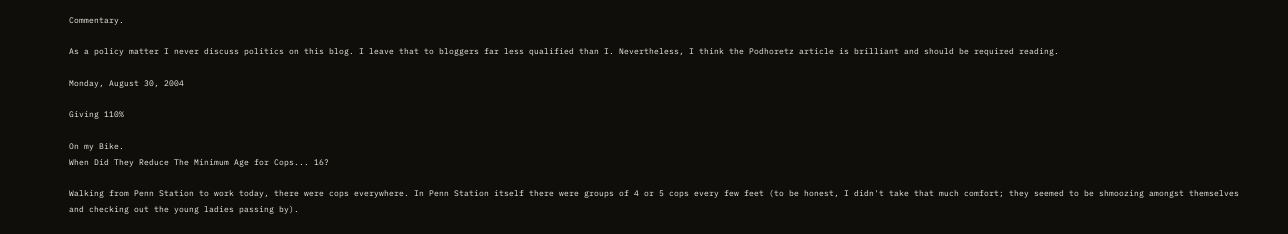Commentary.

As a policy matter I never discuss politics on this blog. I leave that to bloggers far less qualified than I. Nevertheless, I think the Podhoretz article is brilliant and should be required reading.

Monday, August 30, 2004

Giving 110%

On my Bike.
When Did They Reduce The Minimum Age for Cops... 16?

Walking from Penn Station to work today, there were cops everywhere. In Penn Station itself there were groups of 4 or 5 cops every few feet (to be honest, I didn't take that much comfort; they seemed to be shmoozing amongst themselves and checking out the young ladies passing by).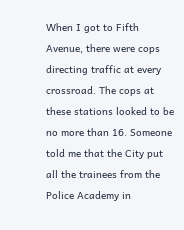When I got to Fifth Avenue, there were cops directing traffic at every crossroad. The cops at these stations looked to be no more than 16. Someone told me that the City put all the trainees from the Police Academy in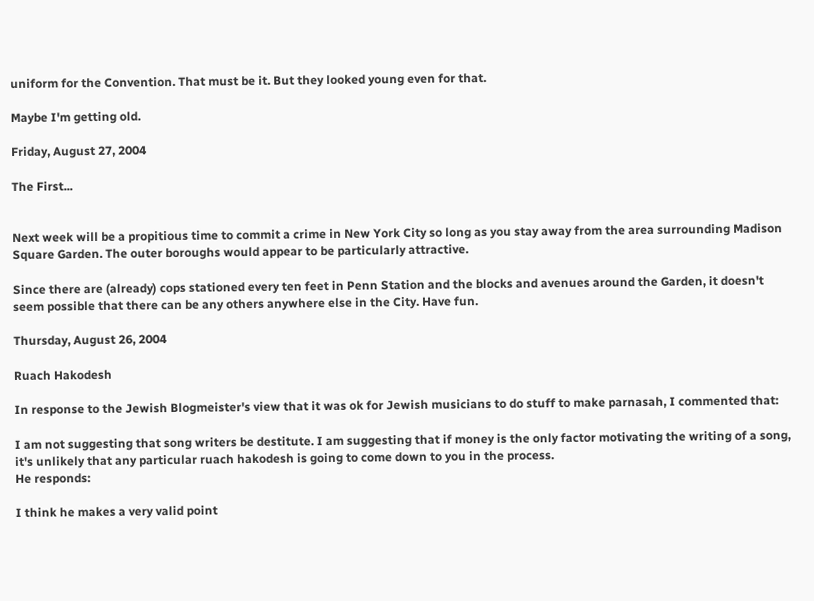uniform for the Convention. That must be it. But they looked young even for that.

Maybe I'm getting old.

Friday, August 27, 2004

The First...


Next week will be a propitious time to commit a crime in New York City so long as you stay away from the area surrounding Madison Square Garden. The outer boroughs would appear to be particularly attractive.

Since there are (already) cops stationed every ten feet in Penn Station and the blocks and avenues around the Garden, it doesn't seem possible that there can be any others anywhere else in the City. Have fun.

Thursday, August 26, 2004

Ruach Hakodesh

In response to the Jewish Blogmeister's view that it was ok for Jewish musicians to do stuff to make parnasah, I commented that:

I am not suggesting that song writers be destitute. I am suggesting that if money is the only factor motivating the writing of a song, it's unlikely that any particular ruach hakodesh is going to come down to you in the process.
He responds:

I think he makes a very valid point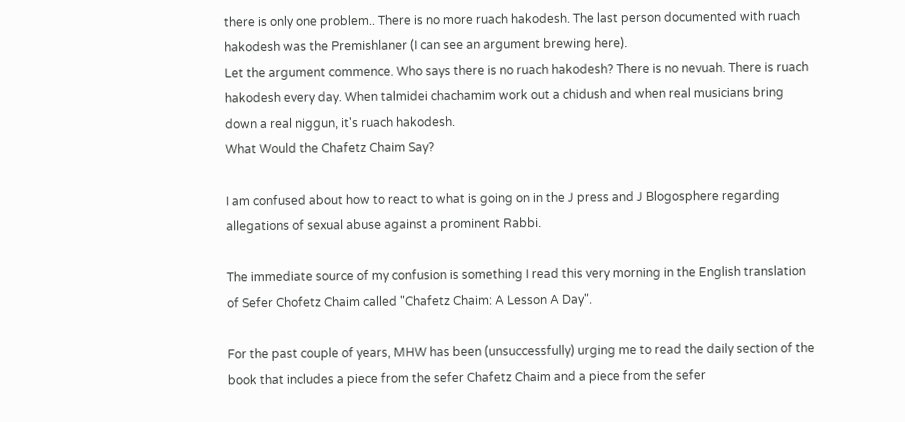there is only one problem.. There is no more ruach hakodesh. The last person documented with ruach hakodesh was the Premishlaner (I can see an argument brewing here).
Let the argument commence. Who says there is no ruach hakodesh? There is no nevuah. There is ruach hakodesh every day. When talmidei chachamim work out a chidush and when real musicians bring down a real niggun, it's ruach hakodesh.
What Would the Chafetz Chaim Say?

I am confused about how to react to what is going on in the J press and J Blogosphere regarding allegations of sexual abuse against a prominent Rabbi.

The immediate source of my confusion is something I read this very morning in the English translation of Sefer Chofetz Chaim called "Chafetz Chaim: A Lesson A Day".

For the past couple of years, MHW has been (unsuccessfully) urging me to read the daily section of the book that includes a piece from the sefer Chafetz Chaim and a piece from the sefer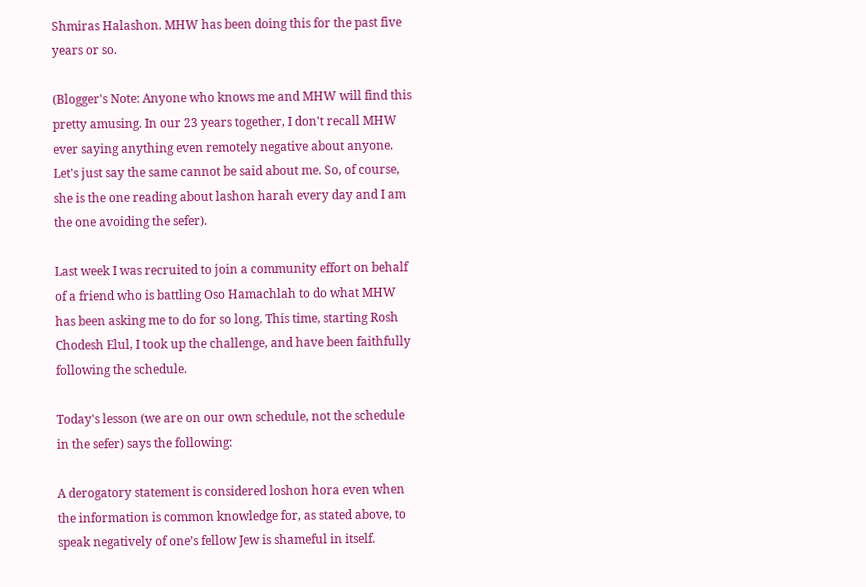Shmiras Halashon. MHW has been doing this for the past five years or so.

(Blogger's Note: Anyone who knows me and MHW will find this pretty amusing. In our 23 years together, I don't recall MHW ever saying anything even remotely negative about anyone. Let's just say the same cannot be said about me. So, of course, she is the one reading about lashon harah every day and I am the one avoiding the sefer).

Last week I was recruited to join a community effort on behalf of a friend who is battling Oso Hamachlah to do what MHW has been asking me to do for so long. This time, starting Rosh Chodesh Elul, I took up the challenge, and have been faithfully following the schedule.

Today's lesson (we are on our own schedule, not the schedule in the sefer) says the following:

A derogatory statement is considered loshon hora even when the information is common knowledge for, as stated above, to speak negatively of one’s fellow Jew is shameful in itself.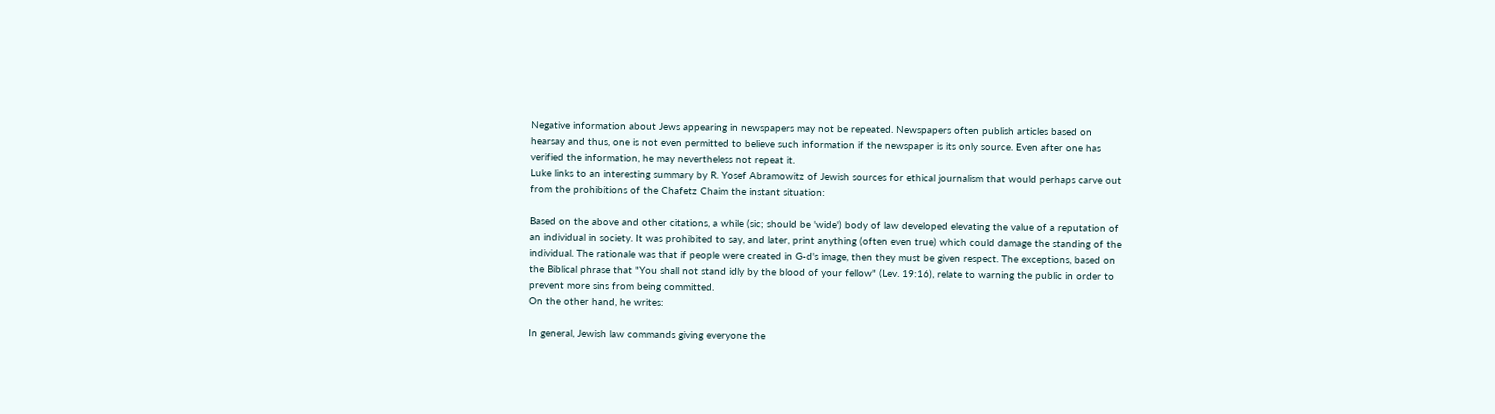Negative information about Jews appearing in newspapers may not be repeated. Newspapers often publish articles based on hearsay and thus, one is not even permitted to believe such information if the newspaper is its only source. Even after one has verified the information, he may nevertheless not repeat it.
Luke links to an interesting summary by R. Yosef Abramowitz of Jewish sources for ethical journalism that would perhaps carve out from the prohibitions of the Chafetz Chaim the instant situation:

Based on the above and other citations, a while (sic; should be 'wide') body of law developed elevating the value of a reputation of an individual in society. It was prohibited to say, and later, print anything (often even true) which could damage the standing of the individual. The rationale was that if people were created in G-d's image, then they must be given respect. The exceptions, based on the Biblical phrase that "You shall not stand idly by the blood of your fellow" (Lev. 19:16), relate to warning the public in order to prevent more sins from being committed.
On the other hand, he writes:

In general, Jewish law commands giving everyone the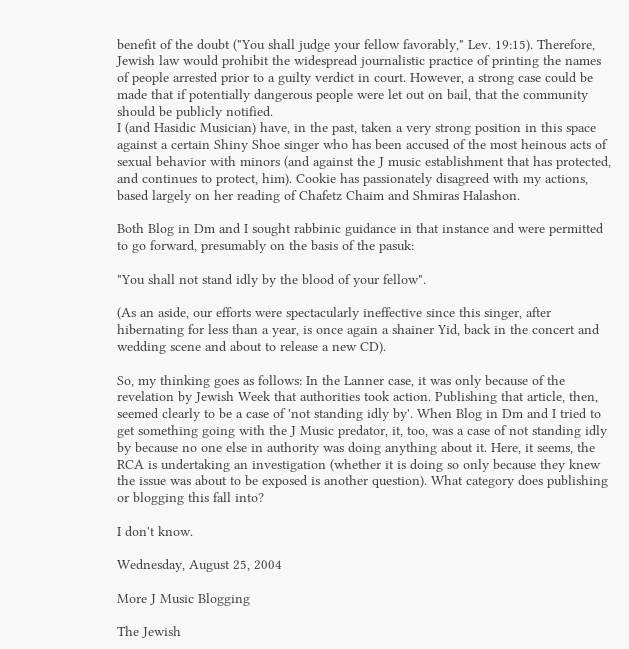benefit of the doubt ("You shall judge your fellow favorably," Lev. 19:15). Therefore, Jewish law would prohibit the widespread journalistic practice of printing the names of people arrested prior to a guilty verdict in court. However, a strong case could be made that if potentially dangerous people were let out on bail, that the community should be publicly notified.
I (and Hasidic Musician) have, in the past, taken a very strong position in this space against a certain Shiny Shoe singer who has been accused of the most heinous acts of sexual behavior with minors (and against the J music establishment that has protected, and continues to protect, him). Cookie has passionately disagreed with my actions, based largely on her reading of Chafetz Chaim and Shmiras Halashon.

Both Blog in Dm and I sought rabbinic guidance in that instance and were permitted to go forward, presumably on the basis of the pasuk:

"You shall not stand idly by the blood of your fellow".

(As an aside, our efforts were spectacularly ineffective since this singer, after hibernating for less than a year, is once again a shainer Yid, back in the concert and wedding scene and about to release a new CD).

So, my thinking goes as follows: In the Lanner case, it was only because of the revelation by Jewish Week that authorities took action. Publishing that article, then, seemed clearly to be a case of 'not standing idly by'. When Blog in Dm and I tried to get something going with the J Music predator, it, too, was a case of not standing idly by because no one else in authority was doing anything about it. Here, it seems, the RCA is undertaking an investigation (whether it is doing so only because they knew the issue was about to be exposed is another question). What category does publishing or blogging this fall into?

I don't know.

Wednesday, August 25, 2004

More J Music Blogging

The Jewish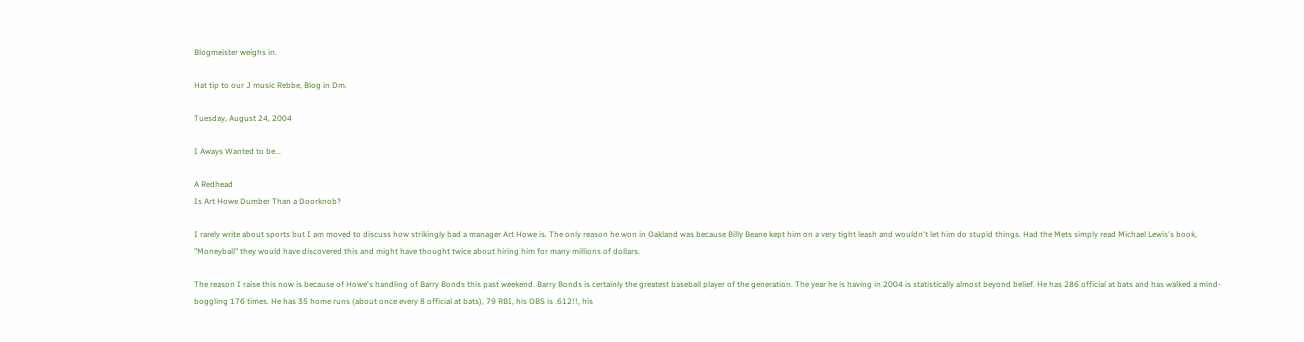Blogmeister weighs in.

Hat tip to our J music Rebbe, Blog in Dm.

Tuesday, August 24, 2004

I Aways Wanted to be...

A Redhead
Is Art Howe Dumber Than a Doorknob?

I rarely write about sports but I am moved to discuss how strikingly bad a manager Art Howe is. The only reason he won in Oakland was because Billy Beane kept him on a very tight leash and wouldn't let him do stupid things. Had the Mets simply read Michael Lewis's book, "Moneyball" they would have discovered this and might have thought twice about hiring him for many millions of dollars.

The reason I raise this now is because of Howe's handling of Barry Bonds this past weekend. Barry Bonds is certainly the greatest baseball player of the generation. The year he is having in 2004 is statistically almost beyond belief. He has 286 official at bats and has walked a mind-boggling 176 times. He has 35 home runs (about once every 8 official at bats), 79 RBI, his OBS is .612!!, his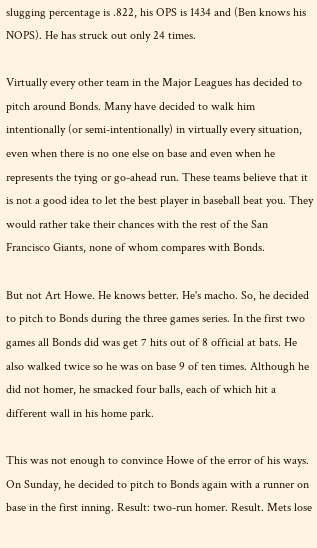slugging percentage is .822, his OPS is 1434 and (Ben knows his NOPS). He has struck out only 24 times.

Virtually every other team in the Major Leagues has decided to pitch around Bonds. Many have decided to walk him intentionally (or semi-intentionally) in virtually every situation, even when there is no one else on base and even when he represents the tying or go-ahead run. These teams believe that it is not a good idea to let the best player in baseball beat you. They would rather take their chances with the rest of the San Francisco Giants, none of whom compares with Bonds.

But not Art Howe. He knows better. He's macho. So, he decided to pitch to Bonds during the three games series. In the first two games all Bonds did was get 7 hits out of 8 official at bats. He also walked twice so he was on base 9 of ten times. Although he did not homer, he smacked four balls, each of which hit a different wall in his home park.

This was not enough to convince Howe of the error of his ways. On Sunday, he decided to pitch to Bonds again with a runner on base in the first inning. Result: two-run homer. Result. Mets lose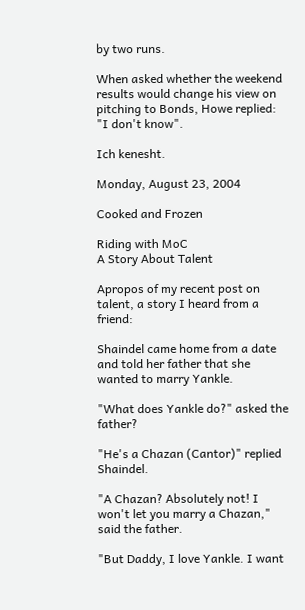by two runs.

When asked whether the weekend results would change his view on pitching to Bonds, Howe replied: "I don't know".

Ich kenesht.

Monday, August 23, 2004

Cooked and Frozen

Riding with MoC
A Story About Talent

Apropos of my recent post on talent, a story I heard from a friend:

Shaindel came home from a date and told her father that she wanted to marry Yankle.

"What does Yankle do?" asked the father?

"He's a Chazan (Cantor)" replied Shaindel.

"A Chazan? Absolutely not! I won't let you marry a Chazan," said the father.

"But Daddy, I love Yankle. I want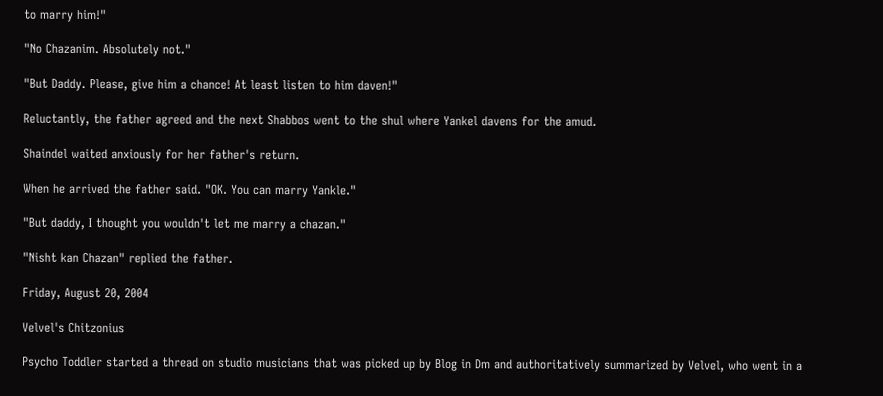to marry him!"

"No Chazanim. Absolutely not."

"But Daddy. Please, give him a chance! At least listen to him daven!"

Reluctantly, the father agreed and the next Shabbos went to the shul where Yankel davens for the amud.

Shaindel waited anxiously for her father's return.

When he arrived the father said. "OK. You can marry Yankle."

"But daddy, I thought you wouldn't let me marry a chazan."

"Nisht kan Chazan" replied the father.

Friday, August 20, 2004

Velvel's Chitzonius

Psycho Toddler started a thread on studio musicians that was picked up by Blog in Dm and authoritatively summarized by Velvel, who went in a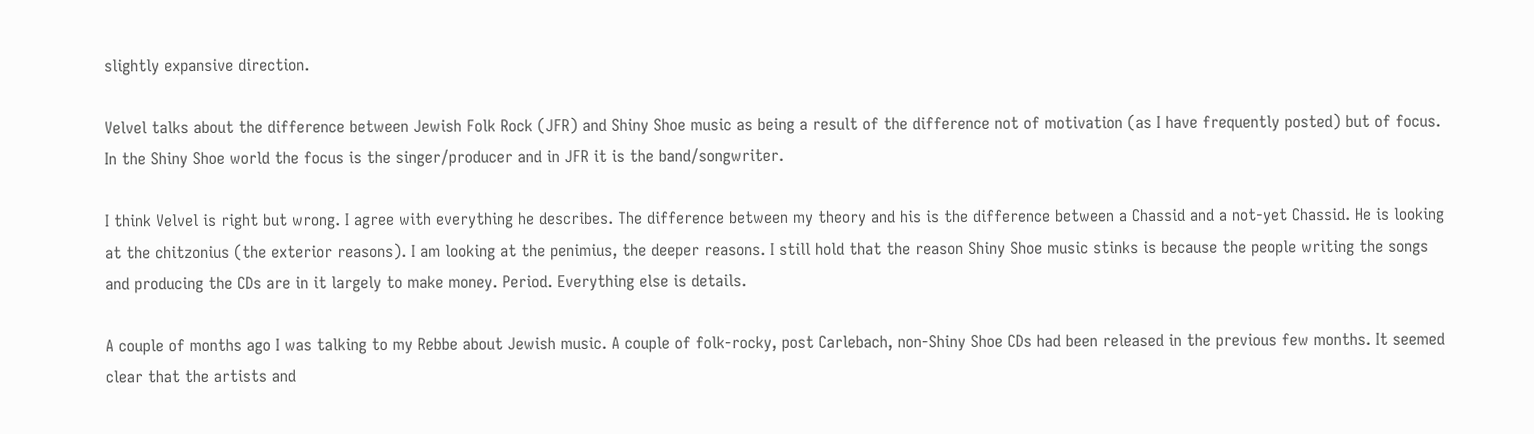slightly expansive direction.

Velvel talks about the difference between Jewish Folk Rock (JFR) and Shiny Shoe music as being a result of the difference not of motivation (as I have frequently posted) but of focus. In the Shiny Shoe world the focus is the singer/producer and in JFR it is the band/songwriter.

I think Velvel is right but wrong. I agree with everything he describes. The difference between my theory and his is the difference between a Chassid and a not-yet Chassid. He is looking at the chitzonius (the exterior reasons). I am looking at the penimius, the deeper reasons. I still hold that the reason Shiny Shoe music stinks is because the people writing the songs and producing the CDs are in it largely to make money. Period. Everything else is details.

A couple of months ago I was talking to my Rebbe about Jewish music. A couple of folk-rocky, post Carlebach, non-Shiny Shoe CDs had been released in the previous few months. It seemed clear that the artists and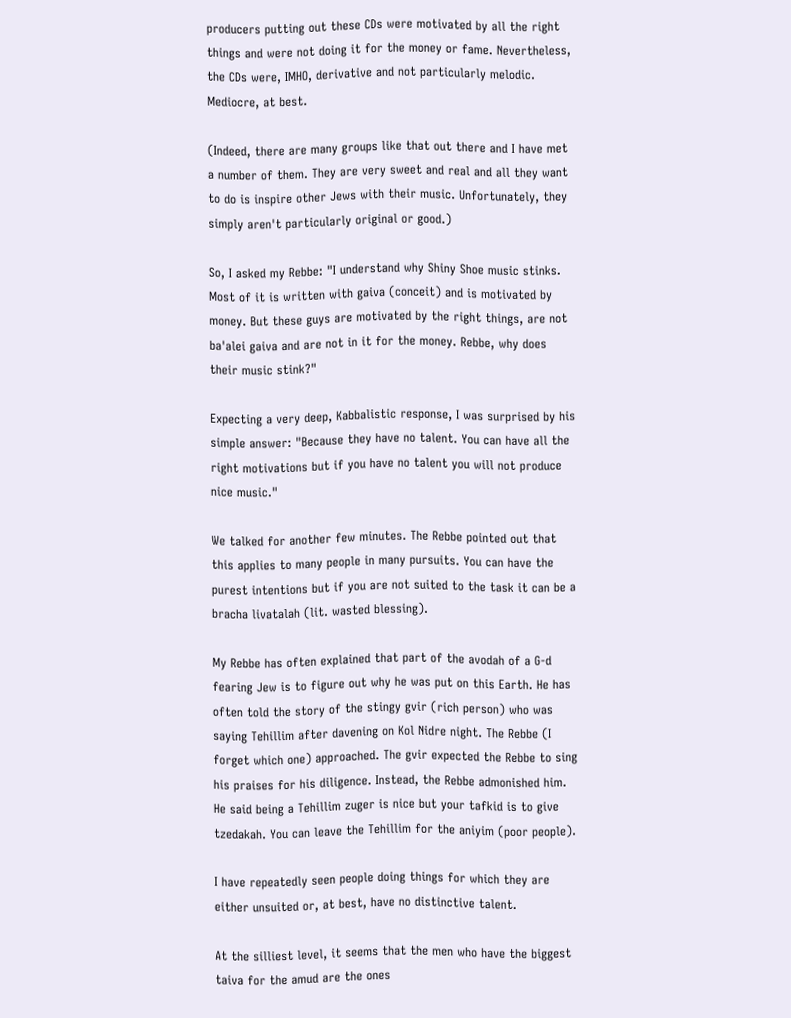producers putting out these CDs were motivated by all the right things and were not doing it for the money or fame. Nevertheless, the CDs were, IMHO, derivative and not particularly melodic. Mediocre, at best.

(Indeed, there are many groups like that out there and I have met a number of them. They are very sweet and real and all they want to do is inspire other Jews with their music. Unfortunately, they simply aren't particularly original or good.)

So, I asked my Rebbe: "I understand why Shiny Shoe music stinks. Most of it is written with gaiva (conceit) and is motivated by money. But these guys are motivated by the right things, are not ba'alei gaiva and are not in it for the money. Rebbe, why does their music stink?"

Expecting a very deep, Kabbalistic response, I was surprised by his simple answer: "Because they have no talent. You can have all the right motivations but if you have no talent you will not produce nice music."

We talked for another few minutes. The Rebbe pointed out that this applies to many people in many pursuits. You can have the purest intentions but if you are not suited to the task it can be a bracha livatalah (lit. wasted blessing).

My Rebbe has often explained that part of the avodah of a G-d fearing Jew is to figure out why he was put on this Earth. He has often told the story of the stingy gvir (rich person) who was saying Tehillim after davening on Kol Nidre night. The Rebbe (I forget which one) approached. The gvir expected the Rebbe to sing his praises for his diligence. Instead, the Rebbe admonished him. He said being a Tehillim zuger is nice but your tafkid is to give tzedakah. You can leave the Tehillim for the aniyim (poor people).

I have repeatedly seen people doing things for which they are either unsuited or, at best, have no distinctive talent.

At the silliest level, it seems that the men who have the biggest taiva for the amud are the ones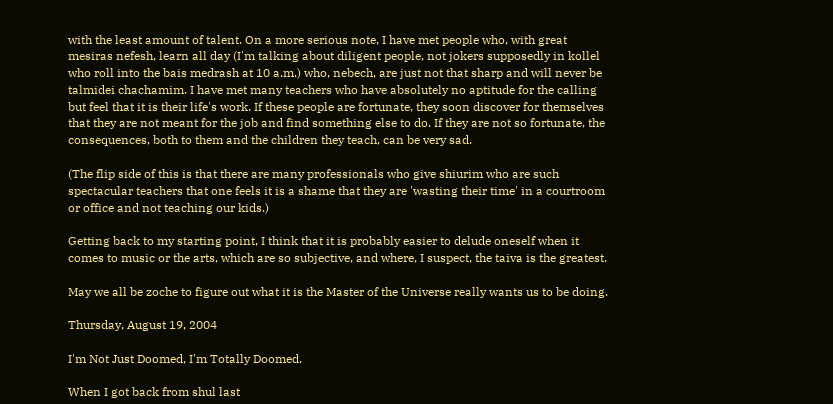with the least amount of talent. On a more serious note, I have met people who, with great mesiras nefesh, learn all day (I'm talking about diligent people, not jokers supposedly in kollel who roll into the bais medrash at 10 a.m.) who, nebech, are just not that sharp and will never be talmidei chachamim. I have met many teachers who have absolutely no aptitude for the calling but feel that it is their life's work. If these people are fortunate, they soon discover for themselves that they are not meant for the job and find something else to do. If they are not so fortunate, the consequences, both to them and the children they teach, can be very sad.

(The flip side of this is that there are many professionals who give shiurim who are such spectacular teachers that one feels it is a shame that they are 'wasting their time' in a courtroom or office and not teaching our kids.)

Getting back to my starting point, I think that it is probably easier to delude oneself when it comes to music or the arts, which are so subjective, and where, I suspect, the taiva is the greatest.

May we all be zoche to figure out what it is the Master of the Universe really wants us to be doing.

Thursday, August 19, 2004

I'm Not Just Doomed, I'm Totally Doomed.

When I got back from shul last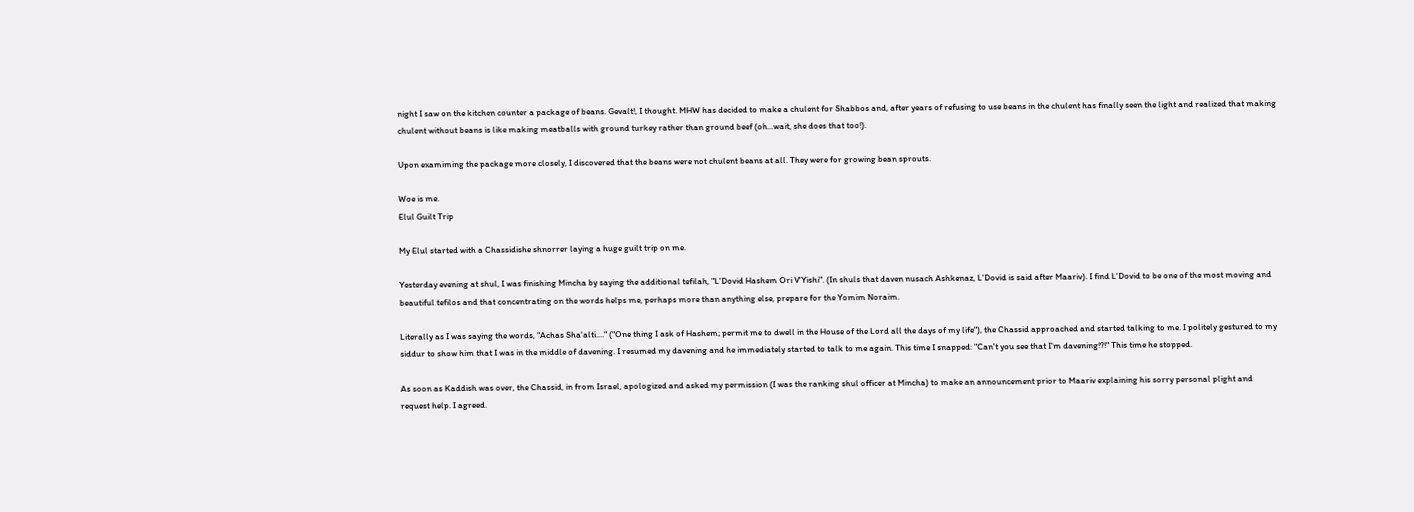night I saw on the kitchen counter a package of beans. Gevalt!, I thought. MHW has decided to make a chulent for Shabbos and, after years of refusing to use beans in the chulent has finally seen the light and realized that making chulent without beans is like making meatballs with ground turkey rather than ground beef (oh...wait, she does that too!).

Upon examiming the package more closely, I discovered that the beans were not chulent beans at all. They were for growing bean sprouts.

Woe is me.
Elul Guilt Trip

My Elul started with a Chassidishe shnorrer laying a huge guilt trip on me.

Yesterday evening at shul, I was finishing Mincha by saying the additional tefilah, "L'Dovid Hashem Ori V'Yishi". (In shuls that daven nusach Ashkenaz, L'Dovid is said after Maariv). I find L'Dovid to be one of the most moving and beautiful tefilos and that concentrating on the words helps me, perhaps more than anything else, prepare for the Yomim Noraim.

Literally as I was saying the words, "Achas Sha'alti...." ("One thing I ask of Hashem; permit me to dwell in the House of the Lord all the days of my life"), the Chassid approached and started talking to me. I politely gestured to my siddur to show him that I was in the middle of davening. I resumed my davening and he immediately started to talk to me again. This time I snapped: "Can't you see that I'm davening!?!" This time he stopped.

As soon as Kaddish was over, the Chassid, in from Israel, apologized and asked my permission (I was the ranking shul officer at Mincha) to make an announcement prior to Maariv explaining his sorry personal plight and request help. I agreed.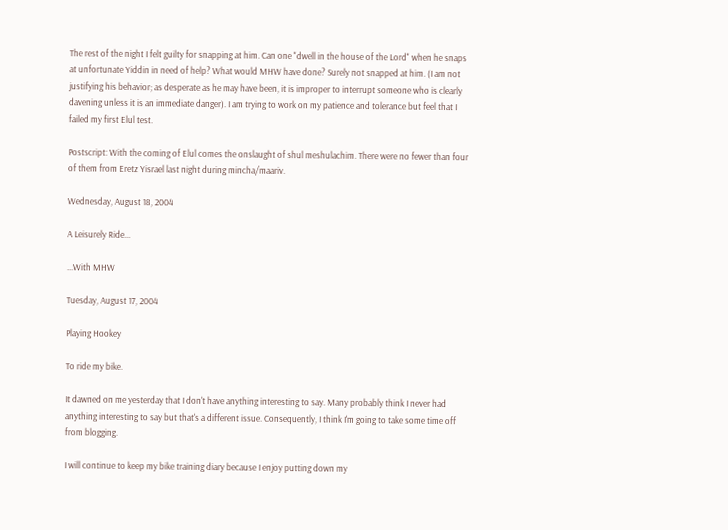The rest of the night I felt guilty for snapping at him. Can one "dwell in the house of the Lord" when he snaps at unfortunate Yiddin in need of help? What would MHW have done? Surely not snapped at him. (I am not justifying his behavior; as desperate as he may have been, it is improper to interrupt someone who is clearly davening unless it is an immediate danger). I am trying to work on my patience and tolerance but feel that I failed my first Elul test.

Postscript: With the coming of Elul comes the onslaught of shul meshulachim. There were no fewer than four of them from Eretz Yisrael last night during mincha/maariv.

Wednesday, August 18, 2004

A Leisurely Ride...

...With MHW

Tuesday, August 17, 2004

Playing Hookey

To ride my bike.

It dawned on me yesterday that I don't have anything interesting to say. Many probably think I never had anything interesting to say but that's a different issue. Consequently, I think I'm going to take some time off from blogging.

I will continue to keep my bike training diary because I enjoy putting down my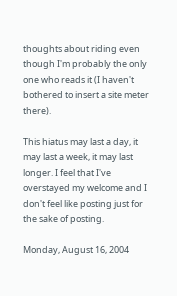thoughts about riding even though I'm probably the only one who reads it (I haven't bothered to insert a site meter there).

This hiatus may last a day, it may last a week, it may last longer. I feel that I've overstayed my welcome and I don't feel like posting just for the sake of posting.

Monday, August 16, 2004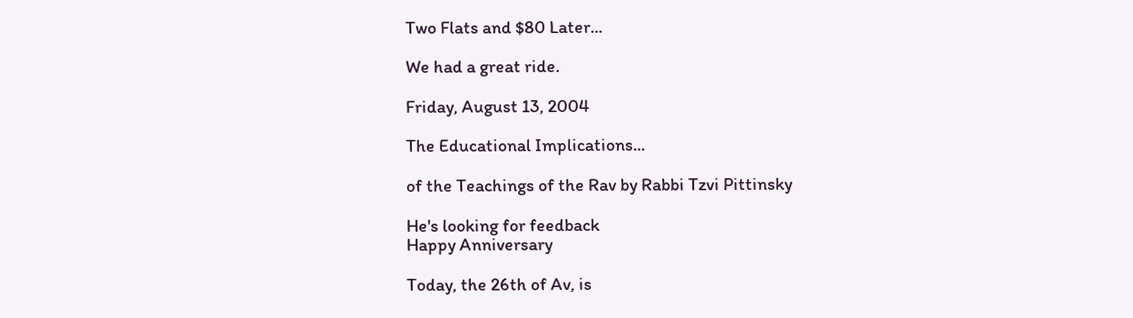Two Flats and $80 Later...

We had a great ride.

Friday, August 13, 2004

The Educational Implications...

of the Teachings of the Rav by Rabbi Tzvi Pittinsky

He's looking for feedback
Happy Anniversary

Today, the 26th of Av, is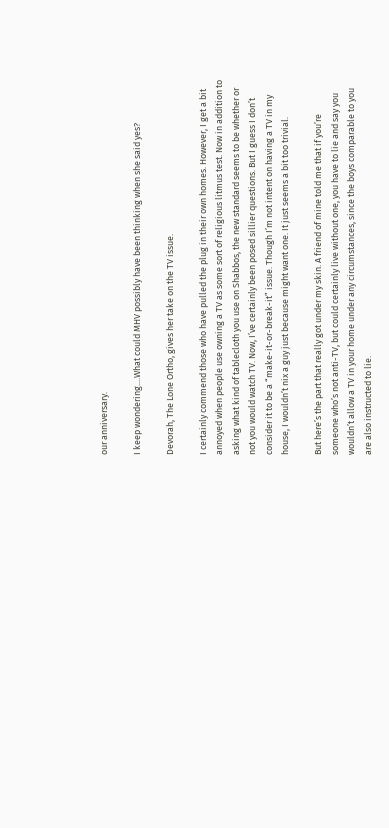our anniversary.

I keep wondering....What could MHV possibly have been thinking when she said yes?

Devorah, The Lone Ortho, gives her take on the TV issue.

I certainly commend those who have pulled the plug in their own homes. However, I get a bit annoyed when people use owning a TV as some sort of religious litmus test. Now in addition to asking what kind of tablecloth you use on Shabbos, the new standard seems to be whether or not you would watch TV. Now, I’ve certainly been posed sillier questions. But I guess I don’t consider it to be a “make-it-or-break-it” issue. Though I’m not intent on having a TV in my house, I wouldn’t nix a guy just because might want one. It just seems a bit too trivial.

But here’s the part that really got under my skin. A friend of mine told me that if you’re someone who’s not anti-TV, but could certainly live without one, you have to lie and say you wouldn’t allow a TV in your home under any circumstances, since the boys comparable to you are also instructed to lie.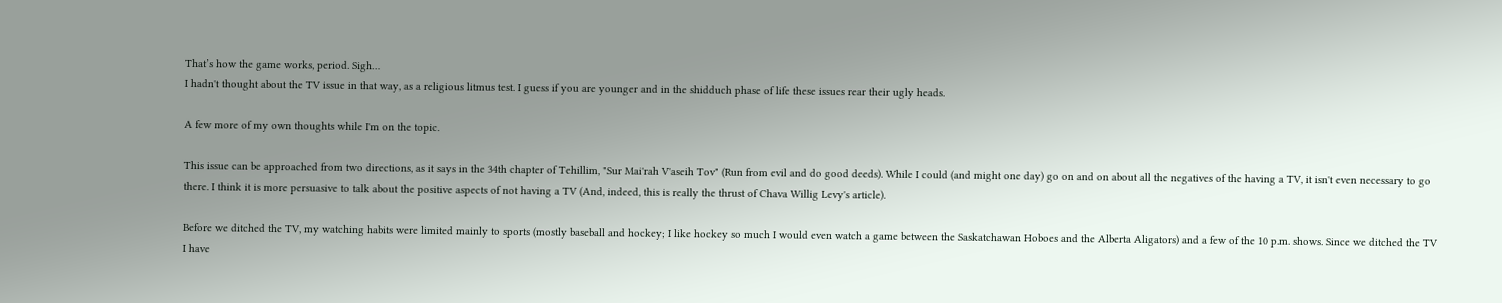That’s how the game works, period. Sigh…
I hadn't thought about the TV issue in that way, as a religious litmus test. I guess if you are younger and in the shidduch phase of life these issues rear their ugly heads.

A few more of my own thoughts while I'm on the topic.

This issue can be approached from two directions, as it says in the 34th chapter of Tehillim, "Sur Mai'rah V'aseih Tov" (Run from evil and do good deeds). While I could (and might one day) go on and on about all the negatives of the having a TV, it isn't even necessary to go there. I think it is more persuasive to talk about the positive aspects of not having a TV (And, indeed, this is really the thrust of Chava Willig Levy's article).

Before we ditched the TV, my watching habits were limited mainly to sports (mostly baseball and hockey; I like hockey so much I would even watch a game between the Saskatchawan Hoboes and the Alberta Aligators) and a few of the 10 p.m. shows. Since we ditched the TV I have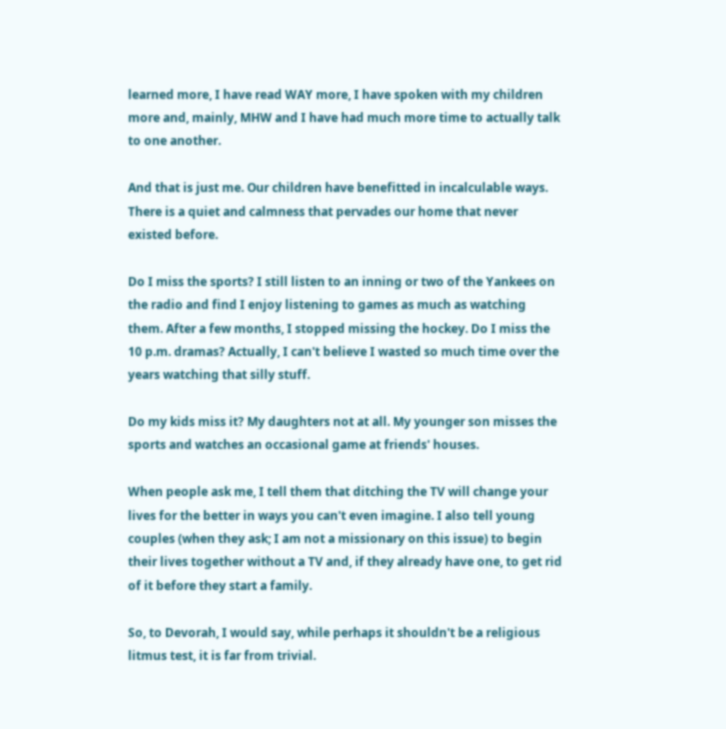learned more, I have read WAY more, I have spoken with my children more and, mainly, MHW and I have had much more time to actually talk to one another.

And that is just me. Our children have benefitted in incalculable ways. There is a quiet and calmness that pervades our home that never existed before.

Do I miss the sports? I still listen to an inning or two of the Yankees on the radio and find I enjoy listening to games as much as watching them. After a few months, I stopped missing the hockey. Do I miss the 10 p.m. dramas? Actually, I can't believe I wasted so much time over the years watching that silly stuff.

Do my kids miss it? My daughters not at all. My younger son misses the sports and watches an occasional game at friends' houses.

When people ask me, I tell them that ditching the TV will change your lives for the better in ways you can't even imagine. I also tell young couples (when they ask; I am not a missionary on this issue) to begin their lives together without a TV and, if they already have one, to get rid of it before they start a family.

So, to Devorah, I would say, while perhaps it shouldn't be a religious litmus test, it is far from trivial.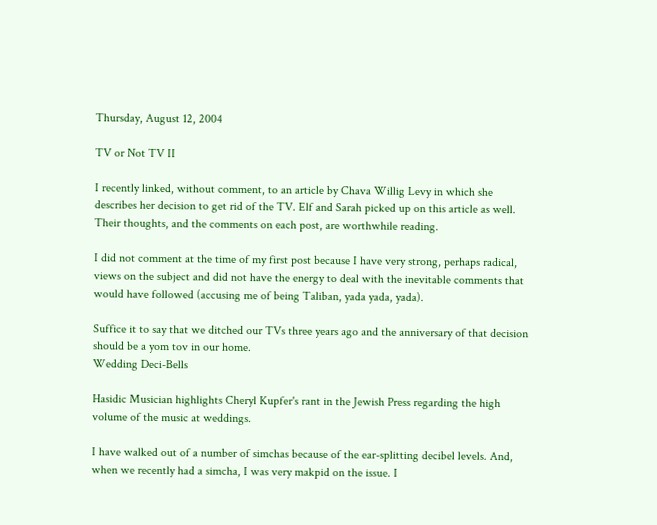Thursday, August 12, 2004

TV or Not TV II

I recently linked, without comment, to an article by Chava Willig Levy in which she describes her decision to get rid of the TV. Elf and Sarah picked up on this article as well. Their thoughts, and the comments on each post, are worthwhile reading.

I did not comment at the time of my first post because I have very strong, perhaps radical, views on the subject and did not have the energy to deal with the inevitable comments that would have followed (accusing me of being Taliban, yada yada, yada).

Suffice it to say that we ditched our TVs three years ago and the anniversary of that decision should be a yom tov in our home.
Wedding Deci-Bells

Hasidic Musician highlights Cheryl Kupfer's rant in the Jewish Press regarding the high volume of the music at weddings.

I have walked out of a number of simchas because of the ear-splitting decibel levels. And, when we recently had a simcha, I was very makpid on the issue. I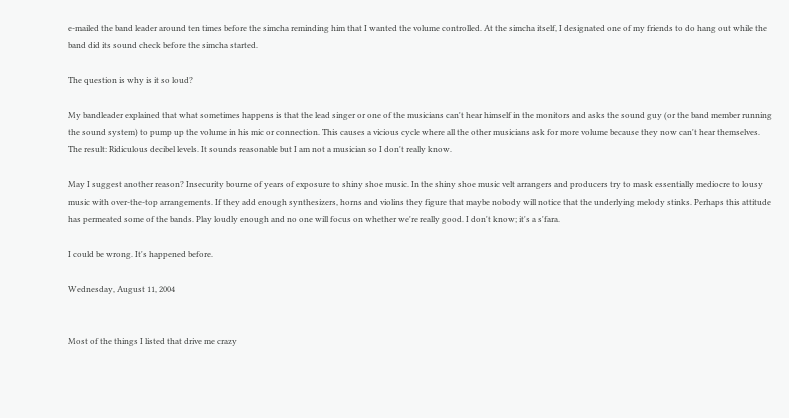e-mailed the band leader around ten times before the simcha reminding him that I wanted the volume controlled. At the simcha itself, I designated one of my friends to do hang out while the band did its sound check before the simcha started.

The question is why is it so loud?

My bandleader explained that what sometimes happens is that the lead singer or one of the musicians can't hear himself in the monitors and asks the sound guy (or the band member running the sound system) to pump up the volume in his mic or connection. This causes a vicious cycle where all the other musicians ask for more volume because they now can't hear themselves. The result: Ridiculous decibel levels. It sounds reasonable but I am not a musician so I don't really know.

May I suggest another reason? Insecurity bourne of years of exposure to shiny shoe music. In the shiny shoe music velt arrangers and producers try to mask essentially mediocre to lousy music with over-the-top arrangements. If they add enough synthesizers, horns and violins they figure that maybe nobody will notice that the underlying melody stinks. Perhaps this attitude has permeated some of the bands. Play loudly enough and no one will focus on whether we're really good. I don't know; it's a s'fara.

I could be wrong. It's happened before.

Wednesday, August 11, 2004


Most of the things I listed that drive me crazy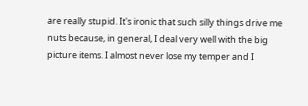are really stupid. It's ironic that such silly things drive me nuts because, in general, I deal very well with the big picture items. I almost never lose my temper and I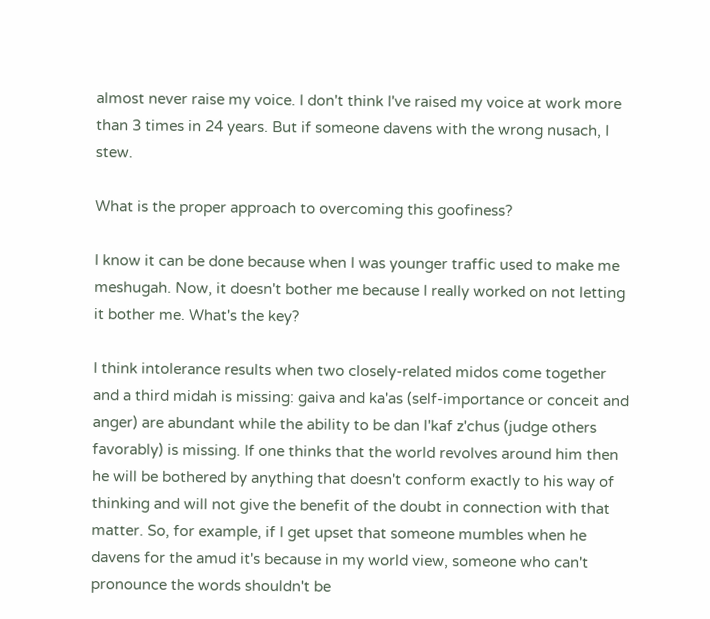almost never raise my voice. I don't think I've raised my voice at work more than 3 times in 24 years. But if someone davens with the wrong nusach, I stew.

What is the proper approach to overcoming this goofiness?

I know it can be done because when I was younger traffic used to make me meshugah. Now, it doesn't bother me because I really worked on not letting it bother me. What's the key?

I think intolerance results when two closely-related midos come together and a third midah is missing: gaiva and ka'as (self-importance or conceit and anger) are abundant while the ability to be dan l'kaf z'chus (judge others favorably) is missing. If one thinks that the world revolves around him then he will be bothered by anything that doesn't conform exactly to his way of thinking and will not give the benefit of the doubt in connection with that matter. So, for example, if I get upset that someone mumbles when he davens for the amud it's because in my world view, someone who can't pronounce the words shouldn't be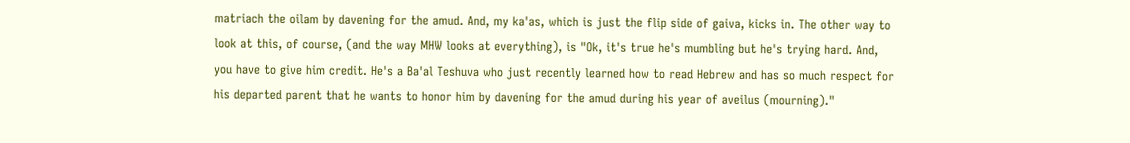matriach the oilam by davening for the amud. And, my ka'as, which is just the flip side of gaiva, kicks in. The other way to look at this, of course, (and the way MHW looks at everything), is "Ok, it's true he's mumbling but he's trying hard. And, you have to give him credit. He's a Ba'al Teshuva who just recently learned how to read Hebrew and has so much respect for his departed parent that he wants to honor him by davening for the amud during his year of aveilus (mourning)."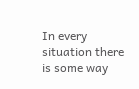In every situation there is some way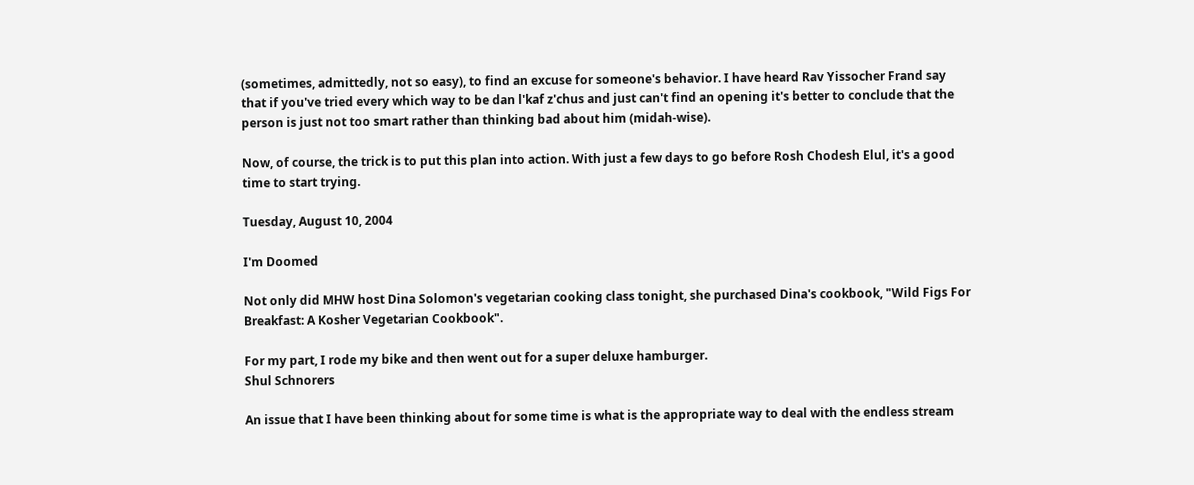(sometimes, admittedly, not so easy), to find an excuse for someone's behavior. I have heard Rav Yissocher Frand say that if you've tried every which way to be dan l'kaf z'chus and just can't find an opening it's better to conclude that the person is just not too smart rather than thinking bad about him (midah-wise).

Now, of course, the trick is to put this plan into action. With just a few days to go before Rosh Chodesh Elul, it's a good time to start trying.

Tuesday, August 10, 2004

I'm Doomed

Not only did MHW host Dina Solomon's vegetarian cooking class tonight, she purchased Dina's cookbook, "Wild Figs For Breakfast: A Kosher Vegetarian Cookbook".

For my part, I rode my bike and then went out for a super deluxe hamburger.
Shul Schnorers

An issue that I have been thinking about for some time is what is the appropriate way to deal with the endless stream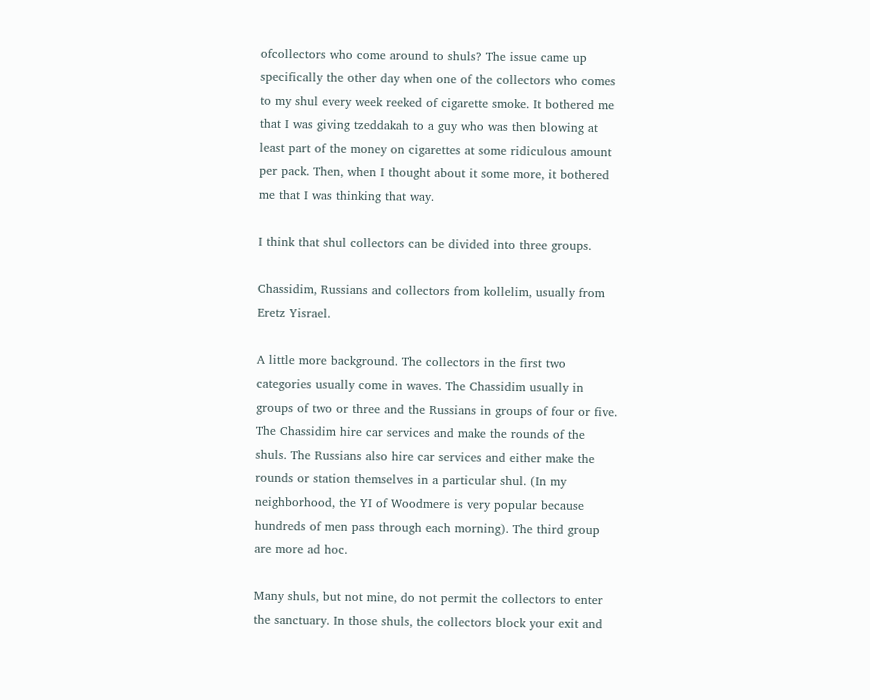ofcollectors who come around to shuls? The issue came up specifically the other day when one of the collectors who comes to my shul every week reeked of cigarette smoke. It bothered me that I was giving tzeddakah to a guy who was then blowing at least part of the money on cigarettes at some ridiculous amount per pack. Then, when I thought about it some more, it bothered me that I was thinking that way.

I think that shul collectors can be divided into three groups.

Chassidim, Russians and collectors from kollelim, usually from Eretz Yisrael.

A little more background. The collectors in the first two categories usually come in waves. The Chassidim usually in groups of two or three and the Russians in groups of four or five. The Chassidim hire car services and make the rounds of the shuls. The Russians also hire car services and either make the rounds or station themselves in a particular shul. (In my neighborhood, the YI of Woodmere is very popular because hundreds of men pass through each morning). The third group are more ad hoc.

Many shuls, but not mine, do not permit the collectors to enter the sanctuary. In those shuls, the collectors block your exit and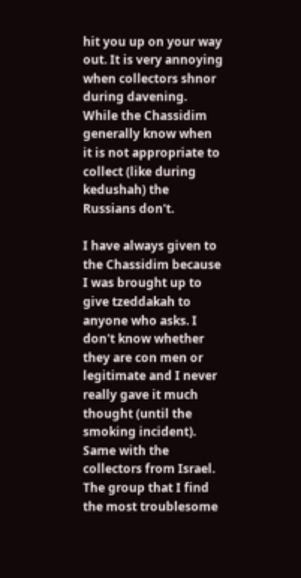hit you up on your way out. It is very annoying when collectors shnor during davening. While the Chassidim generally know when it is not appropriate to collect (like during kedushah) the Russians don't.

I have always given to the Chassidim because I was brought up to give tzeddakah to anyone who asks. I don't know whether they are con men or legitimate and I never really gave it much thought (until the smoking incident). Same with the collectors from Israel. The group that I find the most troublesome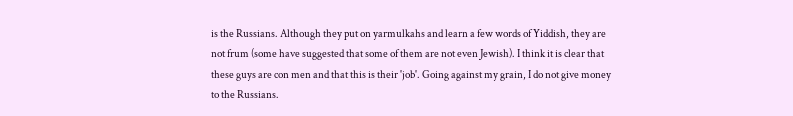is the Russians. Although they put on yarmulkahs and learn a few words of Yiddish, they are not frum (some have suggested that some of them are not even Jewish). I think it is clear that these guys are con men and that this is their 'job'. Going against my grain, I do not give money to the Russians.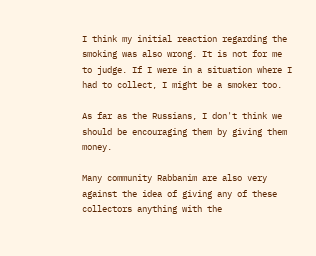I think my initial reaction regarding the smoking was also wrong. It is not for me to judge. If I were in a situation where I had to collect, I might be a smoker too.

As far as the Russians, I don't think we should be encouraging them by giving them money.

Many community Rabbanim are also very against the idea of giving any of these collectors anything with the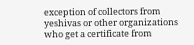exception of collectors from yeshivas or other organizations who get a certificate from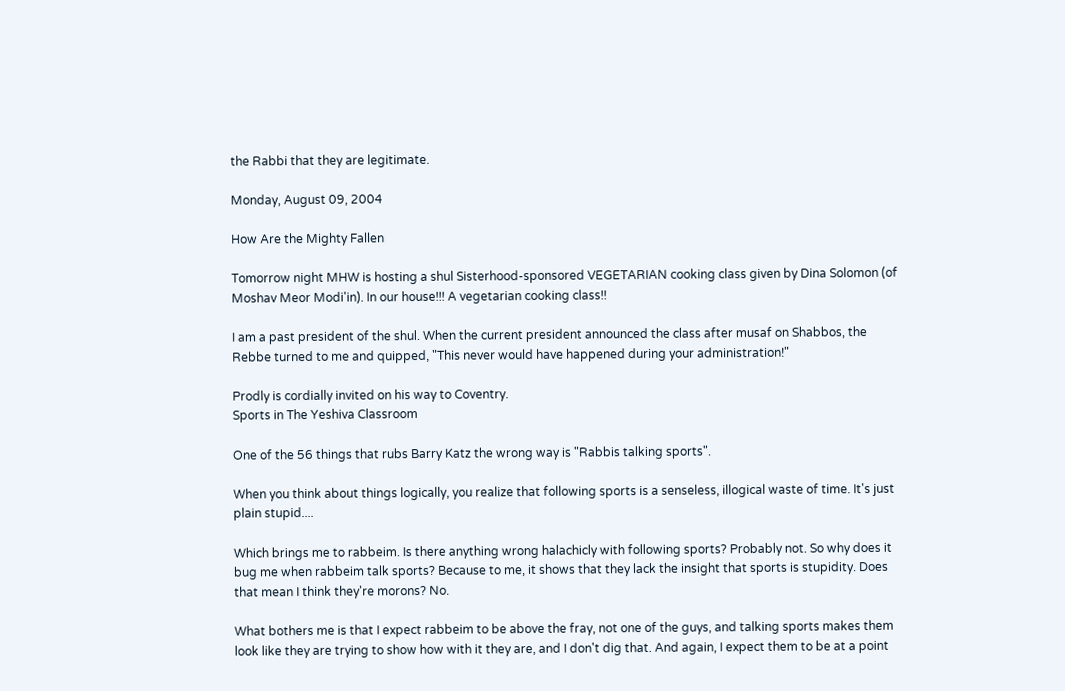the Rabbi that they are legitimate.

Monday, August 09, 2004

How Are the Mighty Fallen

Tomorrow night MHW is hosting a shul Sisterhood-sponsored VEGETARIAN cooking class given by Dina Solomon (of Moshav Meor Modi'in). In our house!!! A vegetarian cooking class!!

I am a past president of the shul. When the current president announced the class after musaf on Shabbos, the Rebbe turned to me and quipped, "This never would have happened during your administration!"

Prodly is cordially invited on his way to Coventry.
Sports in The Yeshiva Classroom

One of the 56 things that rubs Barry Katz the wrong way is "Rabbis talking sports".

When you think about things logically, you realize that following sports is a senseless, illogical waste of time. It's just plain stupid....

Which brings me to rabbeim. Is there anything wrong halachicly with following sports? Probably not. So why does it bug me when rabbeim talk sports? Because to me, it shows that they lack the insight that sports is stupidity. Does that mean I think they're morons? No.

What bothers me is that I expect rabbeim to be above the fray, not one of the guys, and talking sports makes them look like they are trying to show how with it they are, and I don't dig that. And again, I expect them to be at a point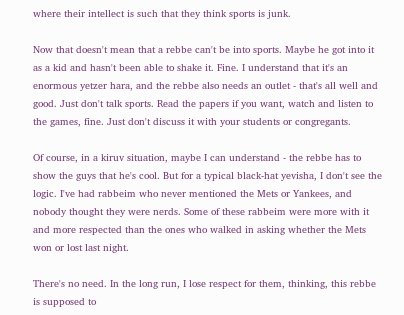where their intellect is such that they think sports is junk.

Now that doesn't mean that a rebbe can't be into sports. Maybe he got into it as a kid and hasn't been able to shake it. Fine. I understand that it's an enormous yetzer hara, and the rebbe also needs an outlet - that's all well and good. Just don't talk sports. Read the papers if you want, watch and listen to the games, fine. Just don't discuss it with your students or congregants.

Of course, in a kiruv situation, maybe I can understand - the rebbe has to show the guys that he's cool. But for a typical black-hat yevisha, I don't see the logic. I've had rabbeim who never mentioned the Mets or Yankees, and nobody thought they were nerds. Some of these rabbeim were more with it and more respected than the ones who walked in asking whether the Mets won or lost last night.

There's no need. In the long run, I lose respect for them, thinking, this rebbe is supposed to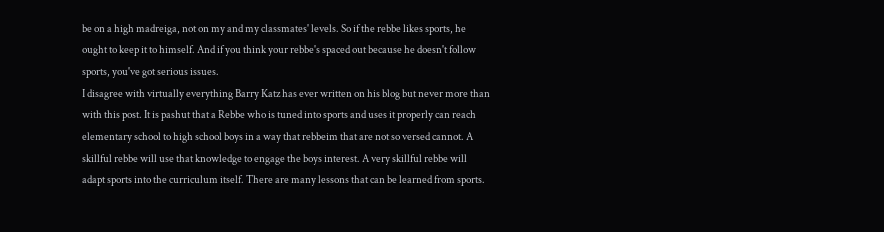be on a high madreiga, not on my and my classmates' levels. So if the rebbe likes sports, he ought to keep it to himself. And if you think your rebbe's spaced out because he doesn't follow sports, you've got serious issues.
I disagree with virtually everything Barry Katz has ever written on his blog but never more than with this post. It is pashut that a Rebbe who is tuned into sports and uses it properly can reach elementary school to high school boys in a way that rebbeim that are not so versed cannot. A skillful rebbe will use that knowledge to engage the boys interest. A very skillful rebbe will adapt sports into the curriculum itself. There are many lessons that can be learned from sports.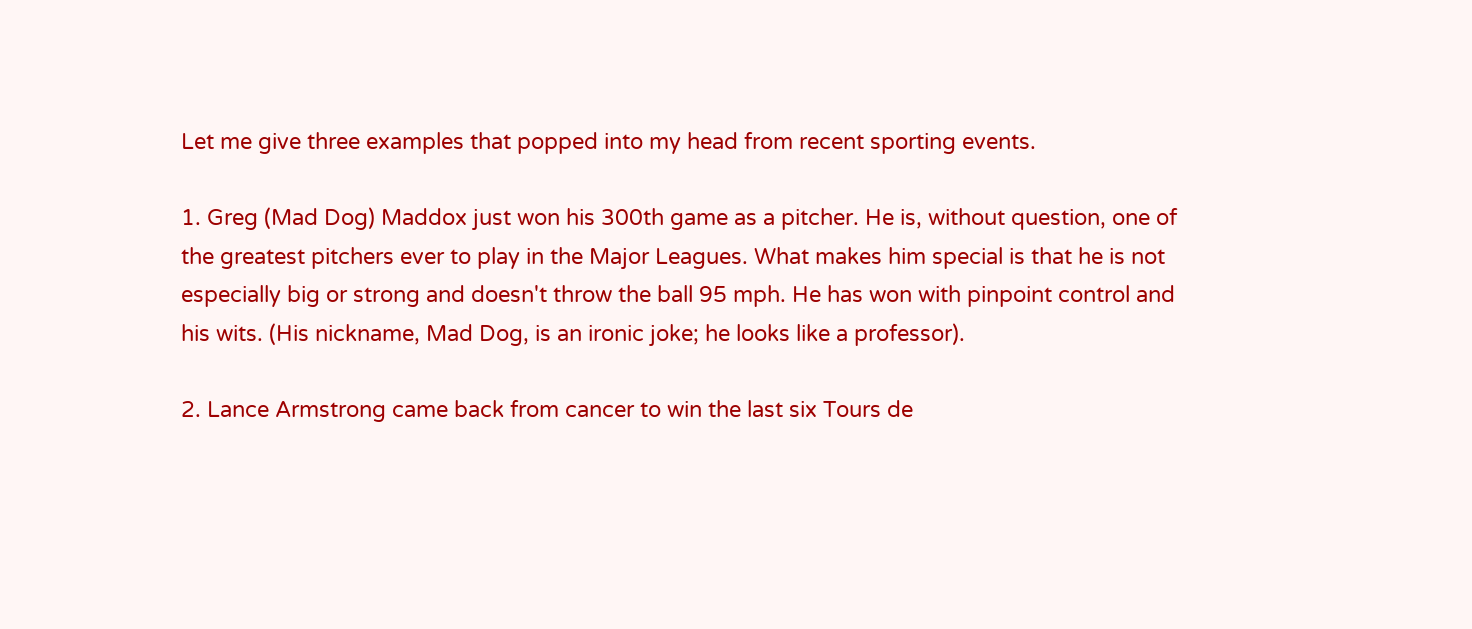Let me give three examples that popped into my head from recent sporting events.

1. Greg (Mad Dog) Maddox just won his 300th game as a pitcher. He is, without question, one of the greatest pitchers ever to play in the Major Leagues. What makes him special is that he is not especially big or strong and doesn't throw the ball 95 mph. He has won with pinpoint control and his wits. (His nickname, Mad Dog, is an ironic joke; he looks like a professor).

2. Lance Armstrong came back from cancer to win the last six Tours de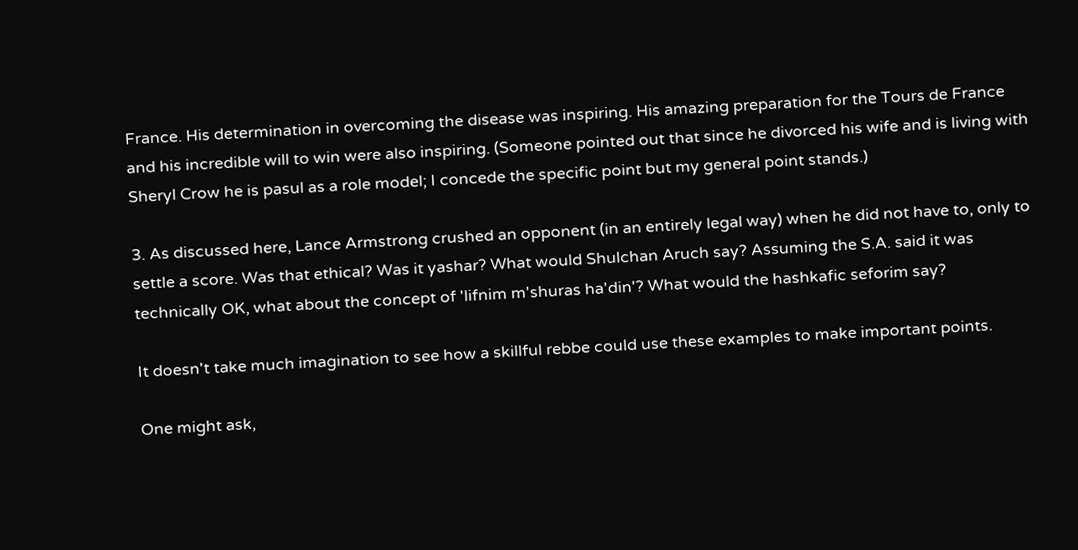France. His determination in overcoming the disease was inspiring. His amazing preparation for the Tours de France and his incredible will to win were also inspiring. (Someone pointed out that since he divorced his wife and is living with Sheryl Crow he is pasul as a role model; I concede the specific point but my general point stands.)

3. As discussed here, Lance Armstrong crushed an opponent (in an entirely legal way) when he did not have to, only to settle a score. Was that ethical? Was it yashar? What would Shulchan Aruch say? Assuming the S.A. said it was technically OK, what about the concept of 'lifnim m'shuras ha'din'? What would the hashkafic seforim say?

It doesn't take much imagination to see how a skillful rebbe could use these examples to make important points.

One might ask,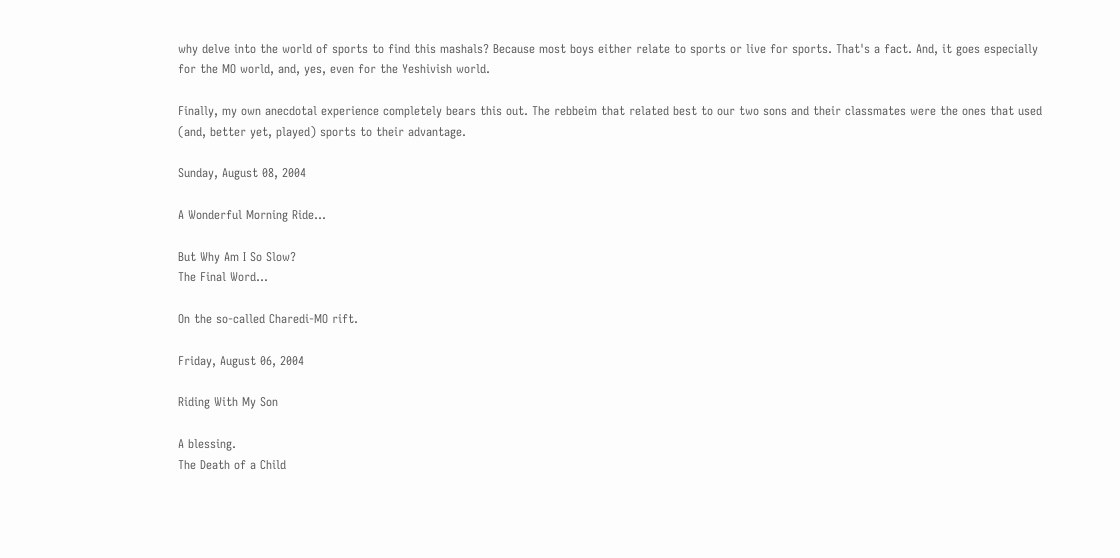why delve into the world of sports to find this mashals? Because most boys either relate to sports or live for sports. That's a fact. And, it goes especially for the MO world, and, yes, even for the Yeshivish world.

Finally, my own anecdotal experience completely bears this out. The rebbeim that related best to our two sons and their classmates were the ones that used (and, better yet, played) sports to their advantage.

Sunday, August 08, 2004

A Wonderful Morning Ride...

But Why Am I So Slow?
The Final Word...

On the so-called Charedi-MO rift.

Friday, August 06, 2004

Riding With My Son

A blessing.
The Death of a Child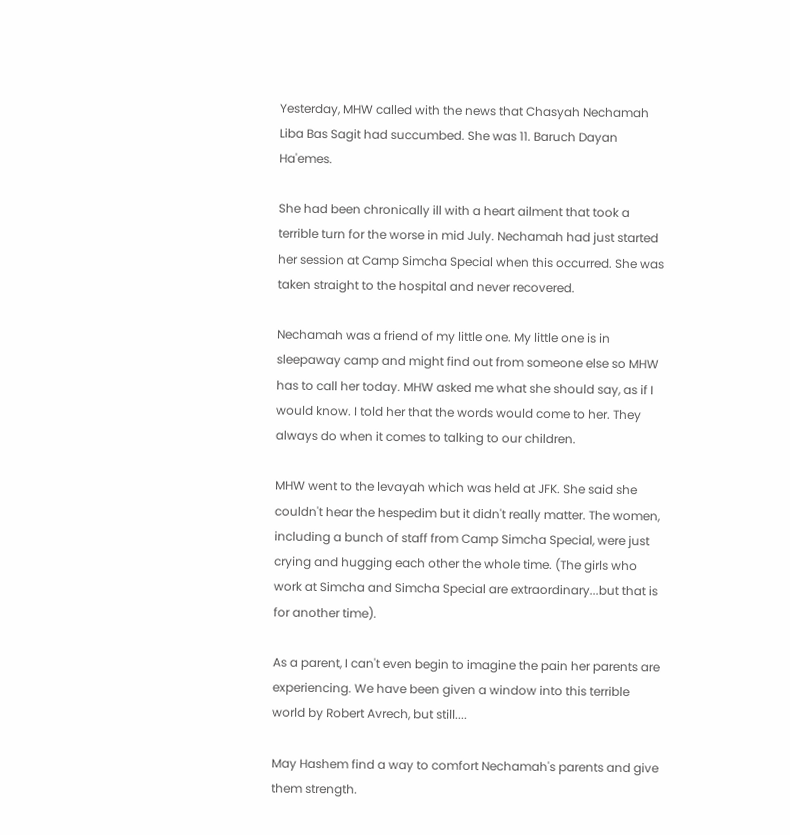Yesterday, MHW called with the news that Chasyah Nechamah Liba Bas Sagit had succumbed. She was 11. Baruch Dayan Ha'emes.

She had been chronically ill with a heart ailment that took a terrible turn for the worse in mid July. Nechamah had just started her session at Camp Simcha Special when this occurred. She was taken straight to the hospital and never recovered.

Nechamah was a friend of my little one. My little one is in sleepaway camp and might find out from someone else so MHW has to call her today. MHW asked me what she should say, as if I would know. I told her that the words would come to her. They always do when it comes to talking to our children.

MHW went to the levayah which was held at JFK. She said she couldn't hear the hespedim but it didn't really matter. The women, including a bunch of staff from Camp Simcha Special, were just crying and hugging each other the whole time. (The girls who work at Simcha and Simcha Special are extraordinary...but that is for another time).

As a parent, I can't even begin to imagine the pain her parents are experiencing. We have been given a window into this terrible world by Robert Avrech, but still....

May Hashem find a way to comfort Nechamah's parents and give them strength.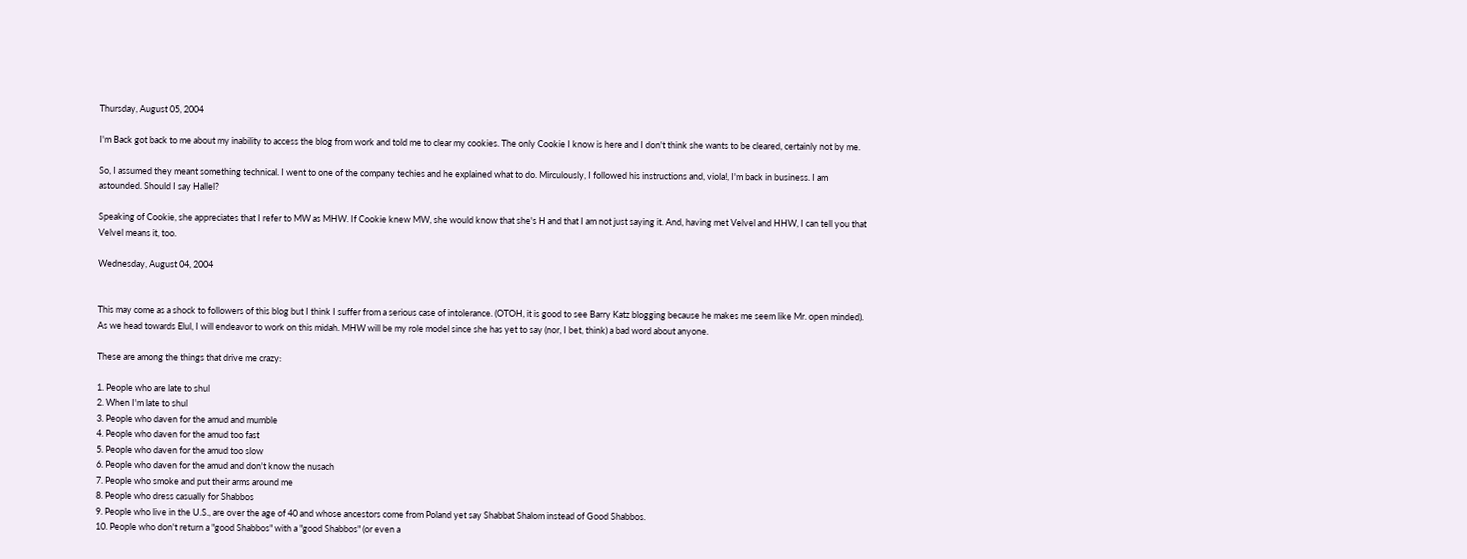Thursday, August 05, 2004

I'm Back got back to me about my inability to access the blog from work and told me to clear my cookies. The only Cookie I know is here and I don't think she wants to be cleared, certainly not by me.

So, I assumed they meant something technical. I went to one of the company techies and he explained what to do. Mirculously, I followed his instructions and, viola!, I'm back in business. I am astounded. Should I say Hallel?

Speaking of Cookie, she appreciates that I refer to MW as MHW. If Cookie knew MW, she would know that she's H and that I am not just saying it. And, having met Velvel and HHW, I can tell you that Velvel means it, too.

Wednesday, August 04, 2004


This may come as a shock to followers of this blog but I think I suffer from a serious case of intolerance. (OTOH, it is good to see Barry Katz blogging because he makes me seem like Mr. open minded). As we head towards Elul, I will endeavor to work on this midah. MHW will be my role model since she has yet to say (nor, I bet, think) a bad word about anyone.

These are among the things that drive me crazy:

1. People who are late to shul
2. When I'm late to shul
3. People who daven for the amud and mumble
4. People who daven for the amud too fast
5. People who daven for the amud too slow
6. People who daven for the amud and don't know the nusach
7. People who smoke and put their arms around me
8. People who dress casually for Shabbos
9. People who live in the U.S., are over the age of 40 and whose ancestors come from Poland yet say Shabbat Shalom instead of Good Shabbos.
10. People who don't return a "good Shabbos" with a "good Shabbos" (or even a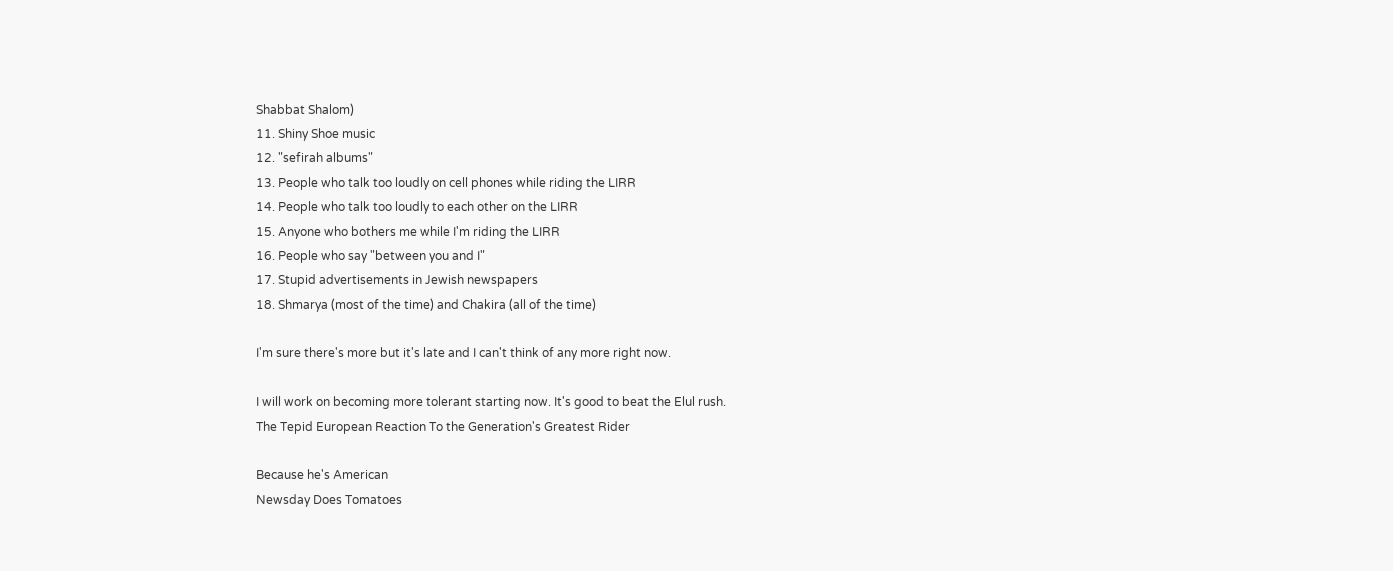Shabbat Shalom)
11. Shiny Shoe music
12. "sefirah albums"
13. People who talk too loudly on cell phones while riding the LIRR
14. People who talk too loudly to each other on the LIRR
15. Anyone who bothers me while I'm riding the LIRR
16. People who say "between you and I"
17. Stupid advertisements in Jewish newspapers
18. Shmarya (most of the time) and Chakira (all of the time)

I'm sure there's more but it's late and I can't think of any more right now.

I will work on becoming more tolerant starting now. It's good to beat the Elul rush.
The Tepid European Reaction To the Generation's Greatest Rider

Because he's American
Newsday Does Tomatoes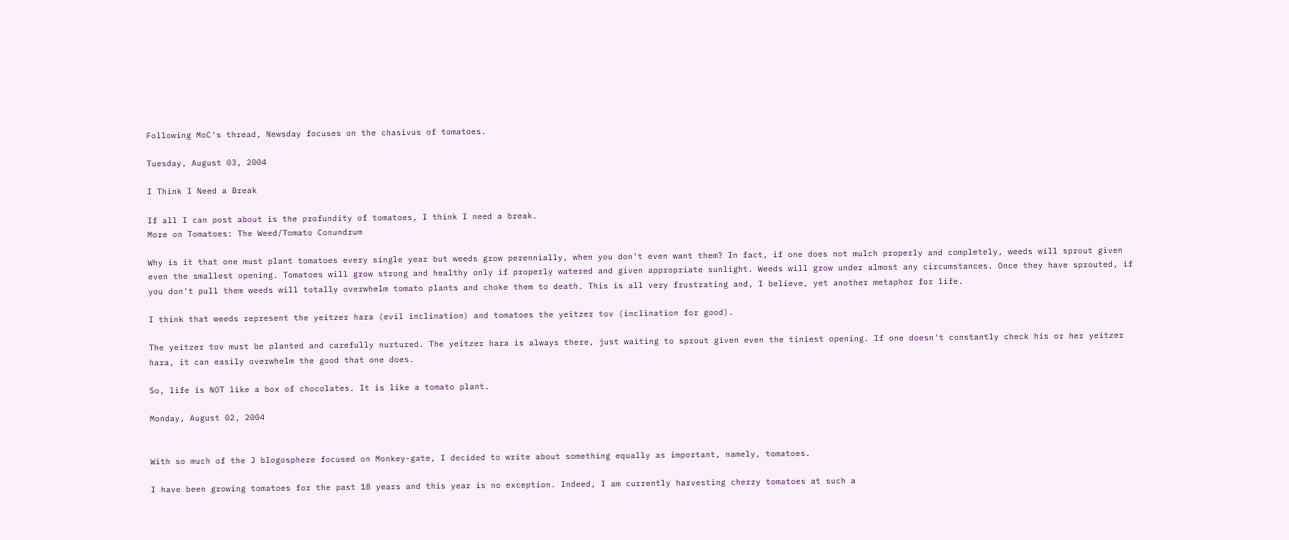Following MoC's thread, Newsday focuses on the chasivus of tomatoes.

Tuesday, August 03, 2004

I Think I Need a Break

If all I can post about is the profundity of tomatoes, I think I need a break.
More on Tomatoes: The Weed/Tomato Conundrum

Why is it that one must plant tomatoes every single year but weeds grow perennially, when you don't even want them? In fact, if one does not mulch properly and completely, weeds will sprout given even the smallest opening. Tomatoes will grow strong and healthy only if properly watered and given appropriate sunlight. Weeds will grow under almost any circumstances. Once they have sprouted, if you don't pull them weeds will totally overwhelm tomato plants and choke them to death. This is all very frustrating and, I believe, yet another metaphor for life.

I think that weeds represent the yeitzer hara (evil inclination) and tomatoes the yeitzer tov (inclination for good).

The yeitzer tov must be planted and carefully nurtured. The yeitzer hara is always there, just waiting to sprout given even the tiniest opening. If one doesn't constantly check his or her yeitzer hara, it can easily overwhelm the good that one does.

So, life is NOT like a box of chocolates. It is like a tomato plant.

Monday, August 02, 2004


With so much of the J blogosphere focused on Monkey-gate, I decided to write about something equally as important, namely, tomatoes.

I have been growing tomatoes for the past 18 years and this year is no exception. Indeed, I am currently harvesting cherry tomatoes at such a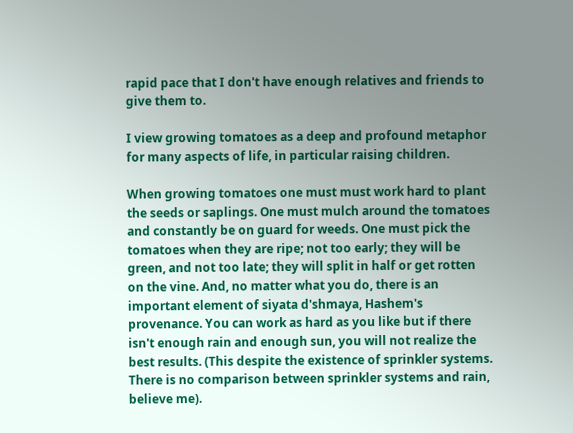rapid pace that I don't have enough relatives and friends to give them to.

I view growing tomatoes as a deep and profound metaphor for many aspects of life, in particular raising children.

When growing tomatoes one must must work hard to plant the seeds or saplings. One must mulch around the tomatoes and constantly be on guard for weeds. One must pick the tomatoes when they are ripe; not too early; they will be green, and not too late; they will split in half or get rotten on the vine. And, no matter what you do, there is an important element of siyata d'shmaya, Hashem's provenance. You can work as hard as you like but if there isn't enough rain and enough sun, you will not realize the best results. (This despite the existence of sprinkler systems. There is no comparison between sprinkler systems and rain, believe me).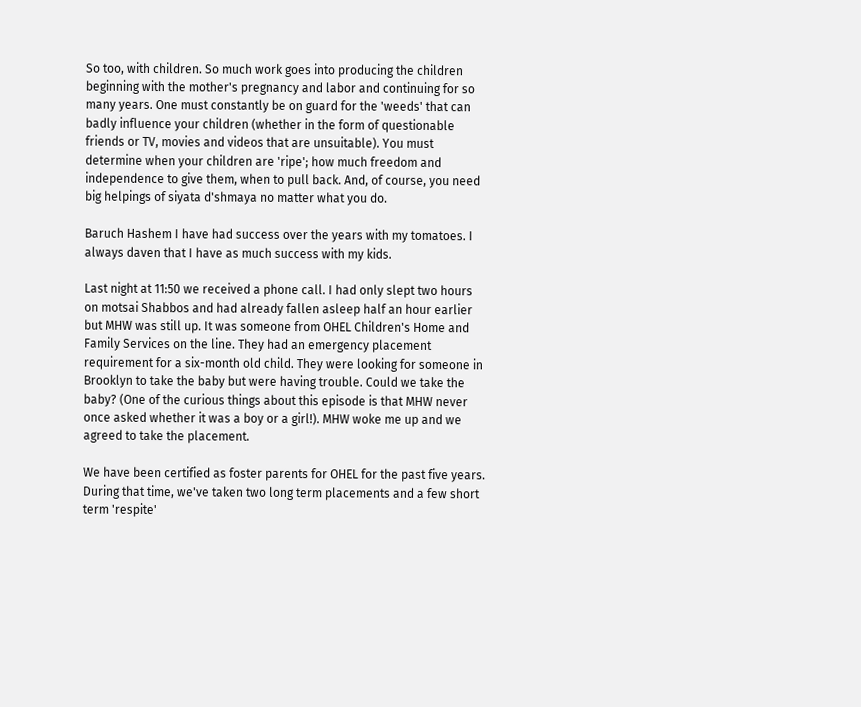So too, with children. So much work goes into producing the children beginning with the mother's pregnancy and labor and continuing for so many years. One must constantly be on guard for the 'weeds' that can badly influence your children (whether in the form of questionable friends or TV, movies and videos that are unsuitable). You must determine when your children are 'ripe'; how much freedom and independence to give them, when to pull back. And, of course, you need big helpings of siyata d'shmaya no matter what you do.

Baruch Hashem I have had success over the years with my tomatoes. I always daven that I have as much success with my kids.

Last night at 11:50 we received a phone call. I had only slept two hours on motsai Shabbos and had already fallen asleep half an hour earlier but MHW was still up. It was someone from OHEL Children's Home and Family Services on the line. They had an emergency placement requirement for a six-month old child. They were looking for someone in Brooklyn to take the baby but were having trouble. Could we take the baby? (One of the curious things about this episode is that MHW never once asked whether it was a boy or a girl!). MHW woke me up and we agreed to take the placement.

We have been certified as foster parents for OHEL for the past five years. During that time, we've taken two long term placements and a few short term 'respite'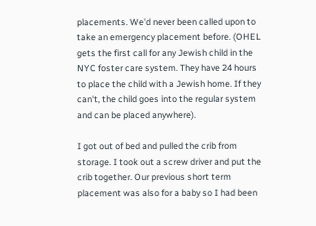placements. We'd never been called upon to take an emergency placement before. (OHEL gets the first call for any Jewish child in the NYC foster care system. They have 24 hours to place the child with a Jewish home. If they can't, the child goes into the regular system and can be placed anywhere).

I got out of bed and pulled the crib from storage. I took out a screw driver and put the crib together. Our previous short term placement was also for a baby so I had been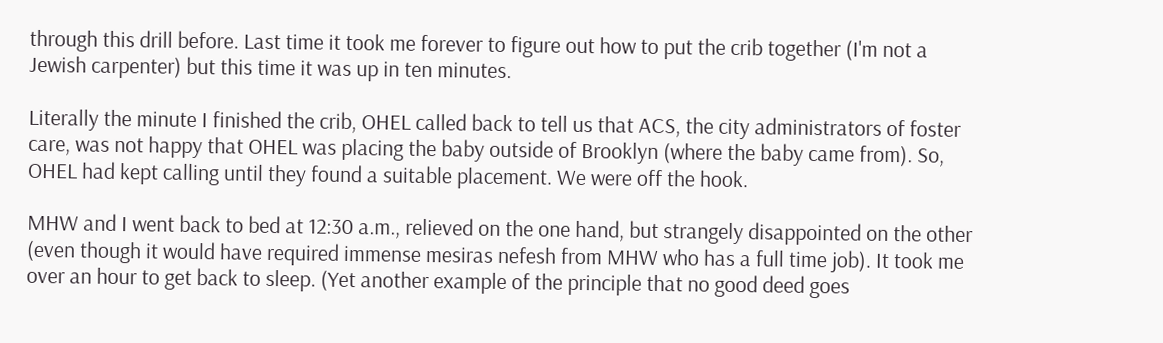through this drill before. Last time it took me forever to figure out how to put the crib together (I'm not a Jewish carpenter) but this time it was up in ten minutes.

Literally the minute I finished the crib, OHEL called back to tell us that ACS, the city administrators of foster care, was not happy that OHEL was placing the baby outside of Brooklyn (where the baby came from). So, OHEL had kept calling until they found a suitable placement. We were off the hook.

MHW and I went back to bed at 12:30 a.m., relieved on the one hand, but strangely disappointed on the other (even though it would have required immense mesiras nefesh from MHW who has a full time job). It took me over an hour to get back to sleep. (Yet another example of the principle that no good deed goes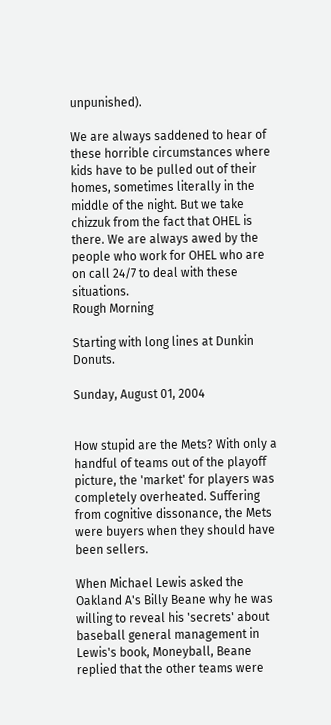unpunished).

We are always saddened to hear of these horrible circumstances where kids have to be pulled out of their homes, sometimes literally in the middle of the night. But we take chizzuk from the fact that OHEL is there. We are always awed by the people who work for OHEL who are on call 24/7 to deal with these situations.
Rough Morning

Starting with long lines at Dunkin Donuts.

Sunday, August 01, 2004


How stupid are the Mets? With only a handful of teams out of the playoff picture, the 'market' for players was completely overheated. Suffering from cognitive dissonance, the Mets were buyers when they should have been sellers.

When Michael Lewis asked the Oakland A's Billy Beane why he was willing to reveal his 'secrets' about baseball general management in Lewis's book, Moneyball, Beane replied that the other teams were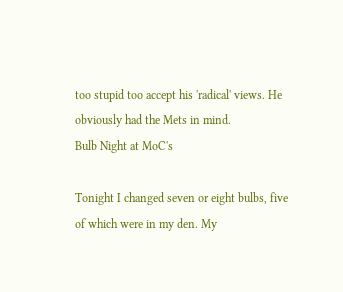too stupid too accept his 'radical' views. He obviously had the Mets in mind.
Bulb Night at MoC's

Tonight I changed seven or eight bulbs, five of which were in my den. My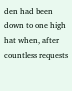den had been down to one high hat when, after countless requests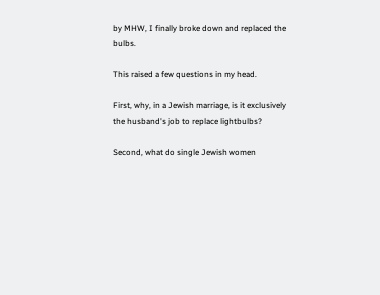by MHW, I finally broke down and replaced the bulbs.

This raised a few questions in my head.

First, why, in a Jewish marriage, is it exclusively the husband's job to replace lightbulbs?

Second, what do single Jewish women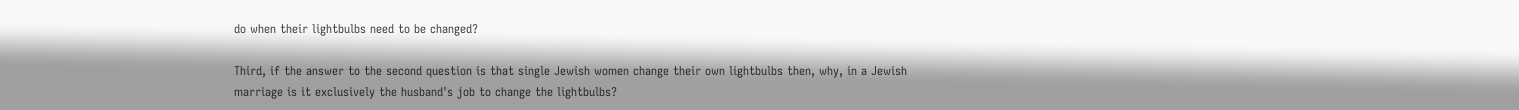do when their lightbulbs need to be changed?

Third, if the answer to the second question is that single Jewish women change their own lightbulbs then, why, in a Jewish marriage is it exclusively the husband's job to change the lightbulbs?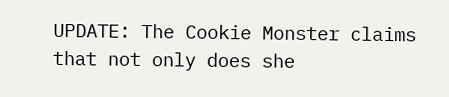UPDATE: The Cookie Monster claims that not only does she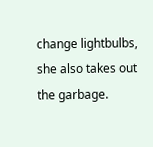change lightbulbs, she also takes out the garbage.